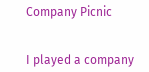Company Picnic


I played a company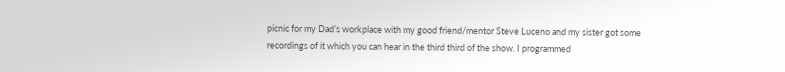picnic for my Dad’s workplace with my good friend/mentor Steve Luceno and my sister got some recordings of it which you can hear in the third third of the show. I programmed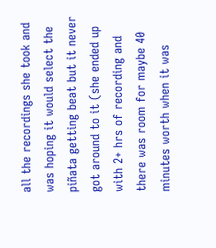all the recordings she took and was hoping it would select the piñata getting beat but it never got around to it (she ended up with 2+ hrs of recording and there was room for maybe 40 minutes worth when it was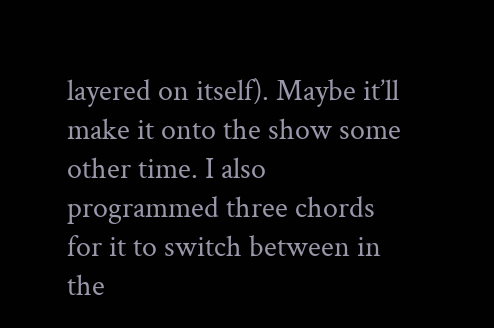layered on itself). Maybe it’ll make it onto the show some other time. I also programmed three chords for it to switch between in the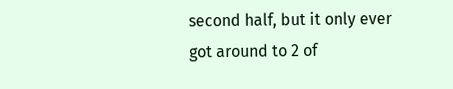second half, but it only ever got around to 2 of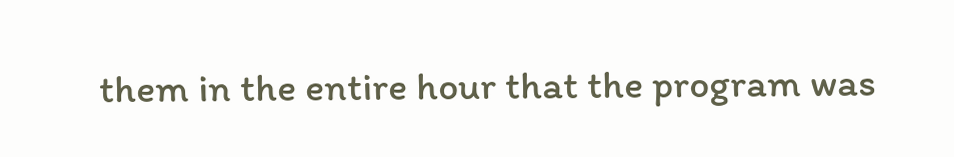them in the entire hour that the program was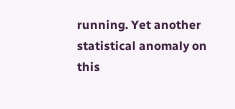running. Yet another statistical anomaly on this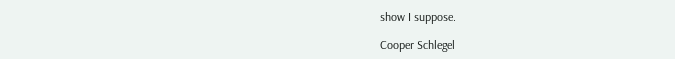show I suppose.

Cooper Schlegel